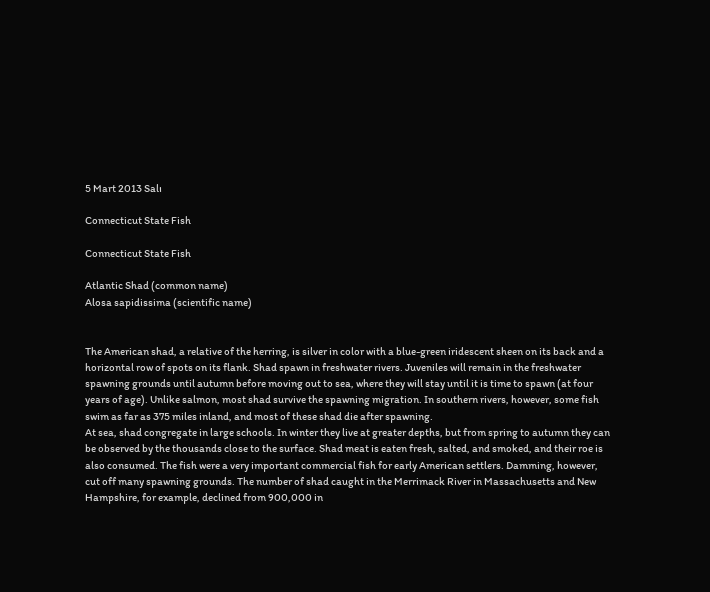5 Mart 2013 Salı

Connecticut State Fish

Connecticut State Fish

Atlantic Shad (common name)
Alosa sapidissima (scientific name)


The American shad, a relative of the herring, is silver in color with a blue-green iridescent sheen on its back and a horizontal row of spots on its flank. Shad spawn in freshwater rivers. Juveniles will remain in the freshwater spawning grounds until autumn before moving out to sea, where they will stay until it is time to spawn (at four years of age). Unlike salmon, most shad survive the spawning migration. In southern rivers, however, some fish swim as far as 375 miles inland, and most of these shad die after spawning.
At sea, shad congregate in large schools. In winter they live at greater depths, but from spring to autumn they can be observed by the thousands close to the surface. Shad meat is eaten fresh, salted, and smoked, and their roe is also consumed. The fish were a very important commercial fish for early American settlers. Damming, however, cut off many spawning grounds. The number of shad caught in the Merrimack River in Massachusetts and New Hampshire, for example, declined from 900,000 in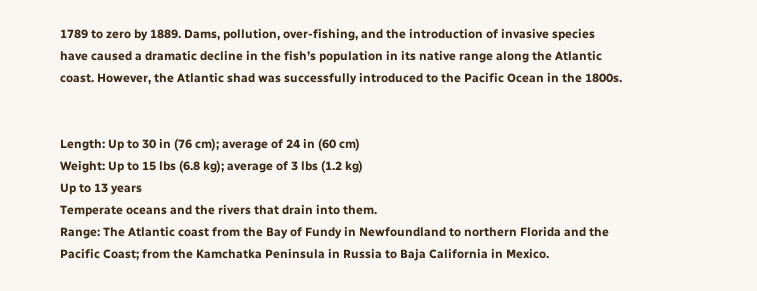1789 to zero by 1889. Dams, pollution, over-fishing, and the introduction of invasive species have caused a dramatic decline in the fish’s population in its native range along the Atlantic coast. However, the Atlantic shad was successfully introduced to the Pacific Ocean in the 1800s.


Length: Up to 30 in (76 cm); average of 24 in (60 cm)
Weight: Up to 15 lbs (6.8 kg); average of 3 lbs (1.2 kg)
Up to 13 years
Temperate oceans and the rivers that drain into them.
Range: The Atlantic coast from the Bay of Fundy in Newfoundland to northern Florida and the Pacific Coast; from the Kamchatka Peninsula in Russia to Baja California in Mexico.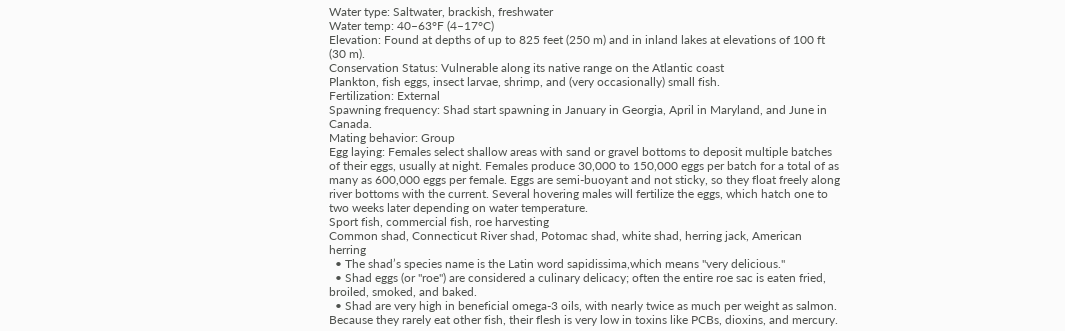Water type: Saltwater, brackish, freshwater
Water temp: 40–63°F (4–17°C)
Elevation: Found at depths of up to 825 feet (250 m) and in inland lakes at elevations of 100 ft (30 m).
Conservation Status: Vulnerable along its native range on the Atlantic coast
Plankton, fish eggs, insect larvae, shrimp, and (very occasionally) small fish.
Fertilization: External
Spawning frequency: Shad start spawning in January in Georgia, April in Maryland, and June in Canada.
Mating behavior: Group
Egg laying: Females select shallow areas with sand or gravel bottoms to deposit multiple batches of their eggs, usually at night. Females produce 30,000 to 150,000 eggs per batch for a total of as many as 600,000 eggs per female. Eggs are semi-buoyant and not sticky, so they float freely along river bottoms with the current. Several hovering males will fertilize the eggs, which hatch one to two weeks later depending on water temperature.
Sport fish, commercial fish, roe harvesting
Common shad, Connecticut River shad, Potomac shad, white shad, herring jack, American herring
  • The shad’s species name is the Latin word sapidissima,which means "very delicious."
  • Shad eggs (or "roe") are considered a culinary delicacy; often the entire roe sac is eaten fried, broiled, smoked, and baked.
  • Shad are very high in beneficial omega-3 oils, with nearly twice as much per weight as salmon. Because they rarely eat other fish, their flesh is very low in toxins like PCBs, dioxins, and mercury.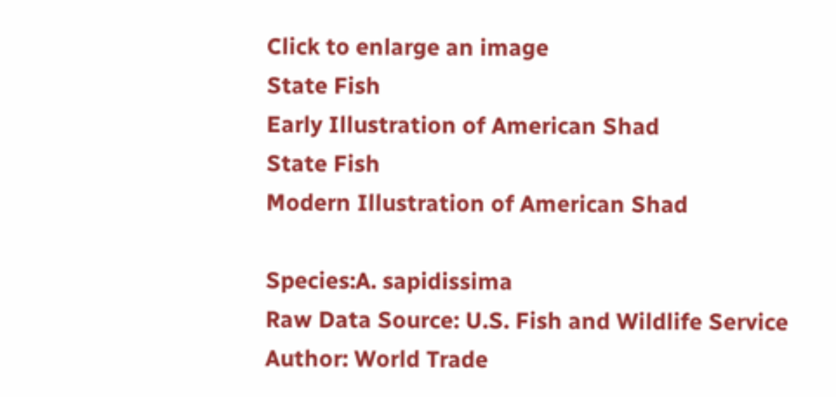Click to enlarge an image
State Fish
Early Illustration of American Shad
State Fish
Modern Illustration of American Shad

Species:A. sapidissima
Raw Data Source: U.S. Fish and Wildlife Service
Author: World Trade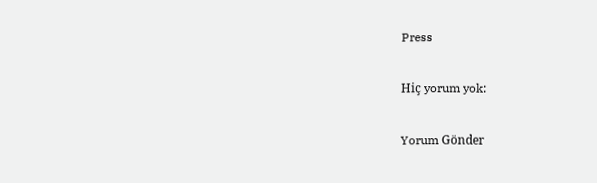Press

Hiç yorum yok:

Yorum Gönder